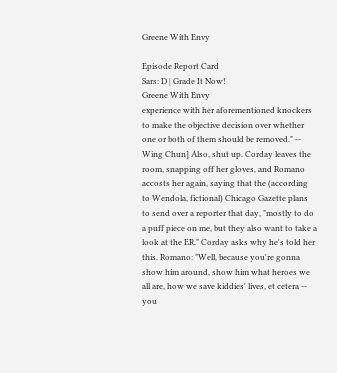Greene With Envy

Episode Report Card
Sars: D | Grade It Now!
Greene With Envy
experience with her aforementioned knockers to make the objective decision over whether one or both of them should be removed." -- Wing Chun] Also, shut up. Corday leaves the room, snapping off her gloves, and Romano accosts her again, saying that the (according to Wendola, fictional) Chicago Gazette plans to send over a reporter that day, "mostly to do a puff piece on me, but they also want to take a look at the ER." Corday asks why he's told her this. Romano: "Well, because you're gonna show him around, show him what heroes we all are, how we save kiddies' lives, et cetera -- you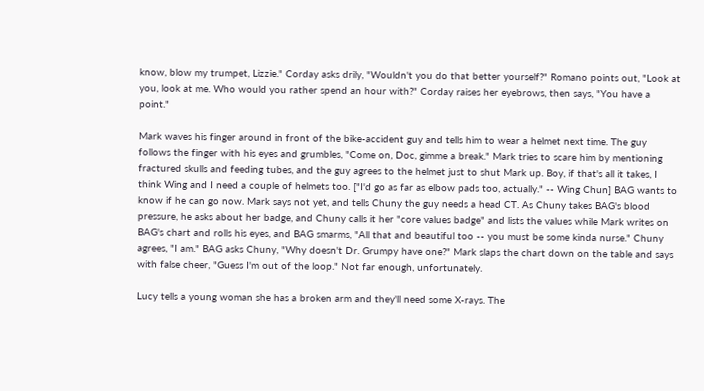know, blow my trumpet, Lizzie." Corday asks drily, "Wouldn't you do that better yourself?" Romano points out, "Look at you, look at me. Who would you rather spend an hour with?" Corday raises her eyebrows, then says, "You have a point."

Mark waves his finger around in front of the bike-accident guy and tells him to wear a helmet next time. The guy follows the finger with his eyes and grumbles, "Come on, Doc, gimme a break." Mark tries to scare him by mentioning fractured skulls and feeding tubes, and the guy agrees to the helmet just to shut Mark up. Boy, if that's all it takes, I think Wing and I need a couple of helmets too. ["I'd go as far as elbow pads too, actually." -- Wing Chun] BAG wants to know if he can go now. Mark says not yet, and tells Chuny the guy needs a head CT. As Chuny takes BAG's blood pressure, he asks about her badge, and Chuny calls it her "core values badge" and lists the values while Mark writes on BAG's chart and rolls his eyes, and BAG smarms, "All that and beautiful too -- you must be some kinda nurse." Chuny agrees, "I am." BAG asks Chuny, "Why doesn't Dr. Grumpy have one?" Mark slaps the chart down on the table and says with false cheer, "Guess I'm out of the loop." Not far enough, unfortunately.

Lucy tells a young woman she has a broken arm and they'll need some X-rays. The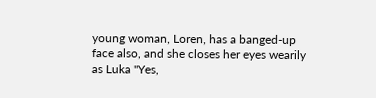young woman, Loren, has a banged-up face also, and she closes her eyes wearily as Luka "Yes,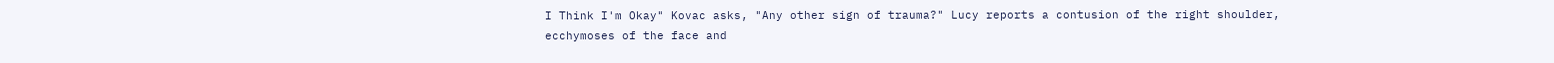I Think I'm Okay" Kovac asks, "Any other sign of trauma?" Lucy reports a contusion of the right shoulder, ecchymoses of the face and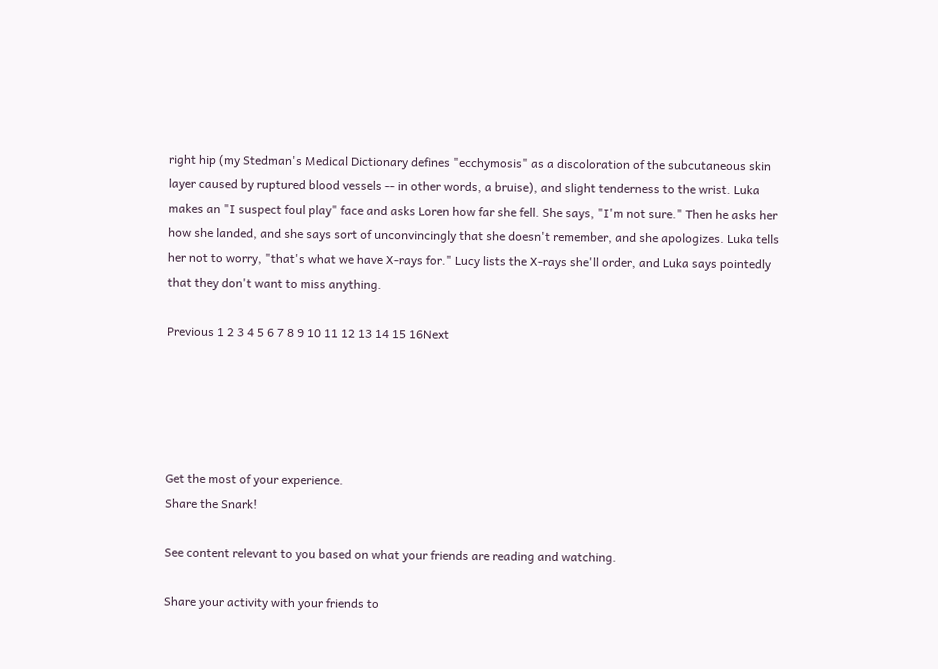right hip (my Stedman's Medical Dictionary defines "ecchymosis" as a discoloration of the subcutaneous skin layer caused by ruptured blood vessels -- in other words, a bruise), and slight tenderness to the wrist. Luka makes an "I suspect foul play" face and asks Loren how far she fell. She says, "I'm not sure." Then he asks her how she landed, and she says sort of unconvincingly that she doesn't remember, and she apologizes. Luka tells her not to worry, "that's what we have X-rays for." Lucy lists the X-rays she'll order, and Luka says pointedly that they don't want to miss anything.

Previous 1 2 3 4 5 6 7 8 9 10 11 12 13 14 15 16Next





Get the most of your experience.
Share the Snark!

See content relevant to you based on what your friends are reading and watching.

Share your activity with your friends to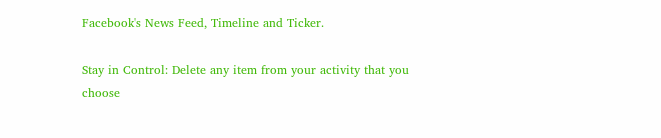Facebook's News Feed, Timeline and Ticker.

Stay in Control: Delete any item from your activity that you choose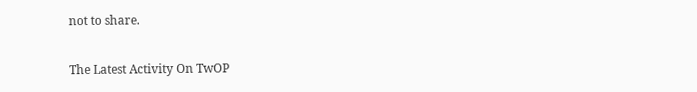not to share.

The Latest Activity On TwOP